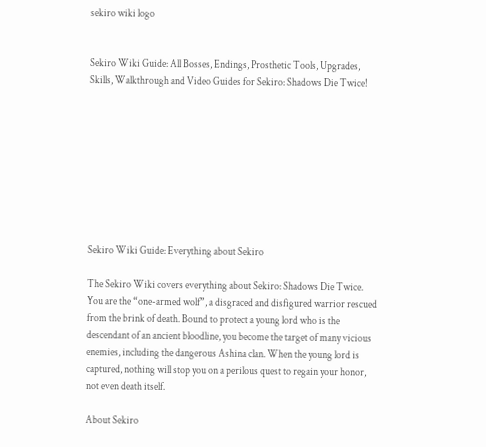sekiro wiki logo


Sekiro Wiki Guide: All Bosses, Endings, Prosthetic Tools, Upgrades, Skills, Walkthrough and Video Guides for Sekiro: Shadows Die Twice!









Sekiro Wiki Guide: Everything about Sekiro

The Sekiro Wiki covers everything about Sekiro: Shadows Die Twice. You are the “one-armed wolf”, a disgraced and disfigured warrior rescued from the brink of death. Bound to protect a young lord who is the descendant of an ancient bloodline, you become the target of many vicious enemies, including the dangerous Ashina clan. When the young lord is captured, nothing will stop you on a perilous quest to regain your honor, not even death itself.

About Sekiro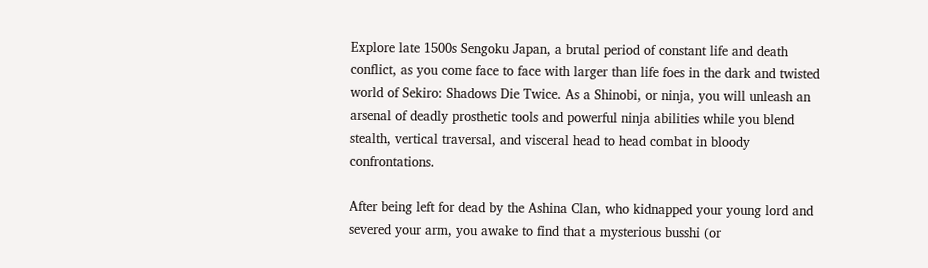Explore late 1500s Sengoku Japan, a brutal period of constant life and death conflict, as you come face to face with larger than life foes in the dark and twisted world of Sekiro: Shadows Die Twice. As a Shinobi, or ninja, you will unleash an arsenal of deadly prosthetic tools and powerful ninja abilities while you blend stealth, vertical traversal, and visceral head to head combat in bloody confrontations.

After being left for dead by the Ashina Clan, who kidnapped your young lord and severed your arm, you awake to find that a mysterious busshi (or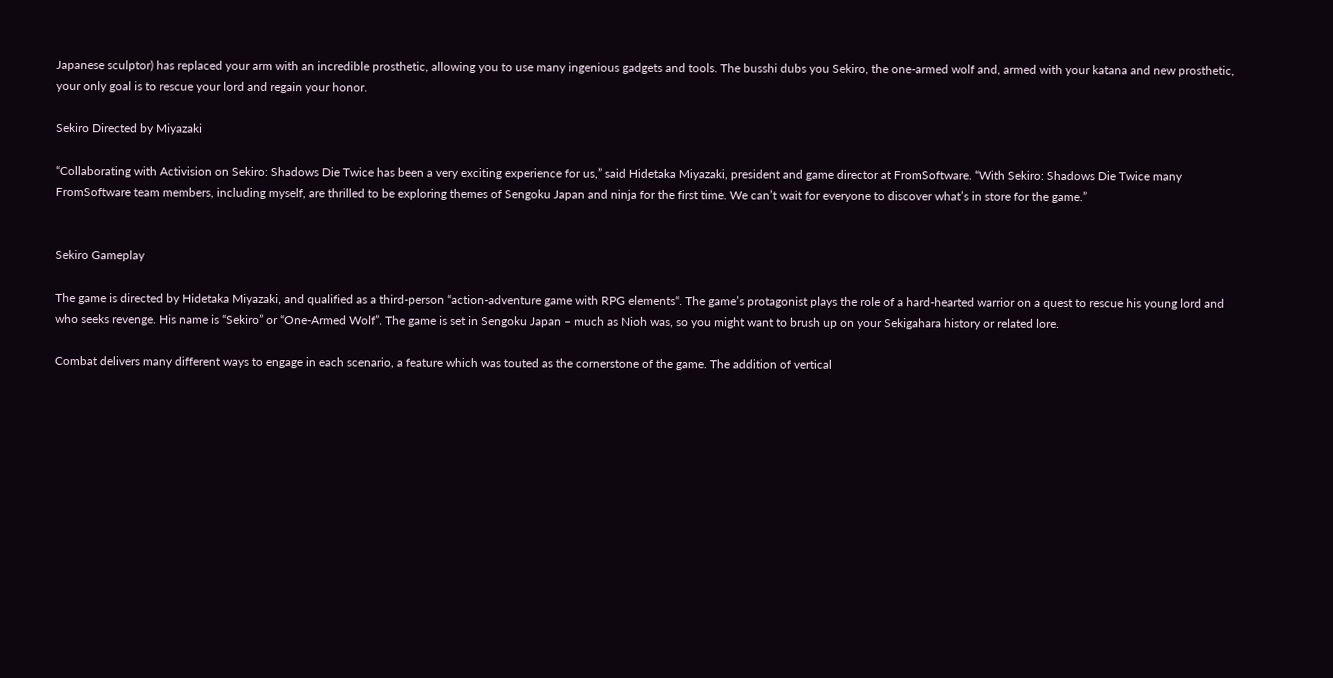Japanese sculptor) has replaced your arm with an incredible prosthetic, allowing you to use many ingenious gadgets and tools. The busshi dubs you Sekiro, the one-armed wolf and, armed with your katana and new prosthetic, your only goal is to rescue your lord and regain your honor.

Sekiro Directed by Miyazaki

“Collaborating with Activision on Sekiro: Shadows Die Twice has been a very exciting experience for us,” said Hidetaka Miyazaki, president and game director at FromSoftware. “With Sekiro: Shadows Die Twice many FromSoftware team members, including myself, are thrilled to be exploring themes of Sengoku Japan and ninja for the first time. We can’t wait for everyone to discover what’s in store for the game.”


Sekiro Gameplay

The game is directed by Hidetaka Miyazaki, and qualified as a third-person “action-adventure game with RPG elements“. The game’s protagonist plays the role of a hard-hearted warrior on a quest to rescue his young lord and who seeks revenge. His name is “Sekiro” or “One-Armed Wolf”. The game is set in Sengoku Japan – much as Nioh was, so you might want to brush up on your Sekigahara history or related lore.

Combat delivers many different ways to engage in each scenario, a feature which was touted as the cornerstone of the game. The addition of vertical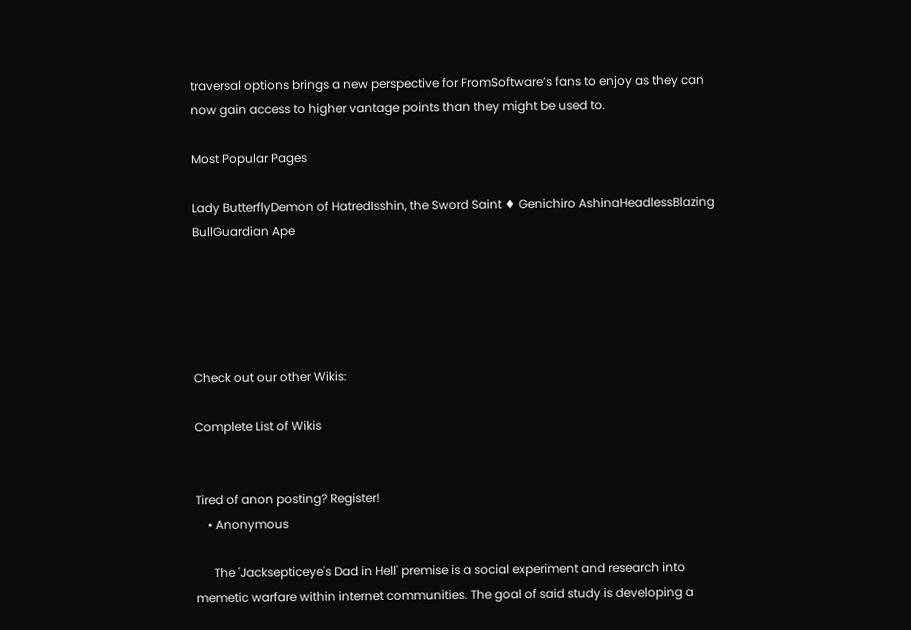traversal options brings a new perspective for FromSoftware’s fans to enjoy as they can now gain access to higher vantage points than they might be used to.

Most Popular Pages

Lady ButterflyDemon of HatredIsshin, the Sword Saint ♦ Genichiro AshinaHeadlessBlazing BullGuardian Ape





Check out our other Wikis:

Complete List of Wikis


Tired of anon posting? Register!
    • Anonymous

      The 'Jacksepticeye's Dad in Hell' premise is a social experiment and research into memetic warfare within internet communities. The goal of said study is developing a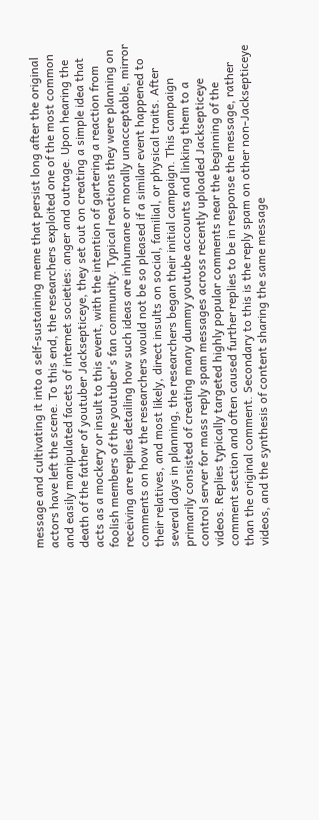message and cultivating it into a self-sustaining meme that persist long after the original actors have left the scene. To this end, the researchers exploited one of the most common and easily manipulated facets of internet societies: anger and outrage. Upon hearing the death of the father of youtuber Jacksepticeye, they set out on creating a simple idea that acts as a mockery or insult to this event, with the intention of gartering a reaction from foolish members of the youtuber's fan community. Typical reactions they were planning on receiving are replies detailing how such ideas are inhumane or morally unacceptable, mirror comments on how the researchers would not be so pleased if a similar event happened to their relatives, and most likely, direct insults on social, familial, or physical traits. After several days in planning, the researchers began their initial campaign. This campaign primarily consisted of creating many dummy youtube accounts and linking them to a control server for mass reply spam messages across recently uploaded Jacksepticeye videos. Replies typically targeted highly popular comments near the beginning of the comment section and often caused further replies to be in response the message, rather than the original comment. Secondary to this is the reply spam on other non-Jacksepticeye videos, and the synthesis of content sharing the same message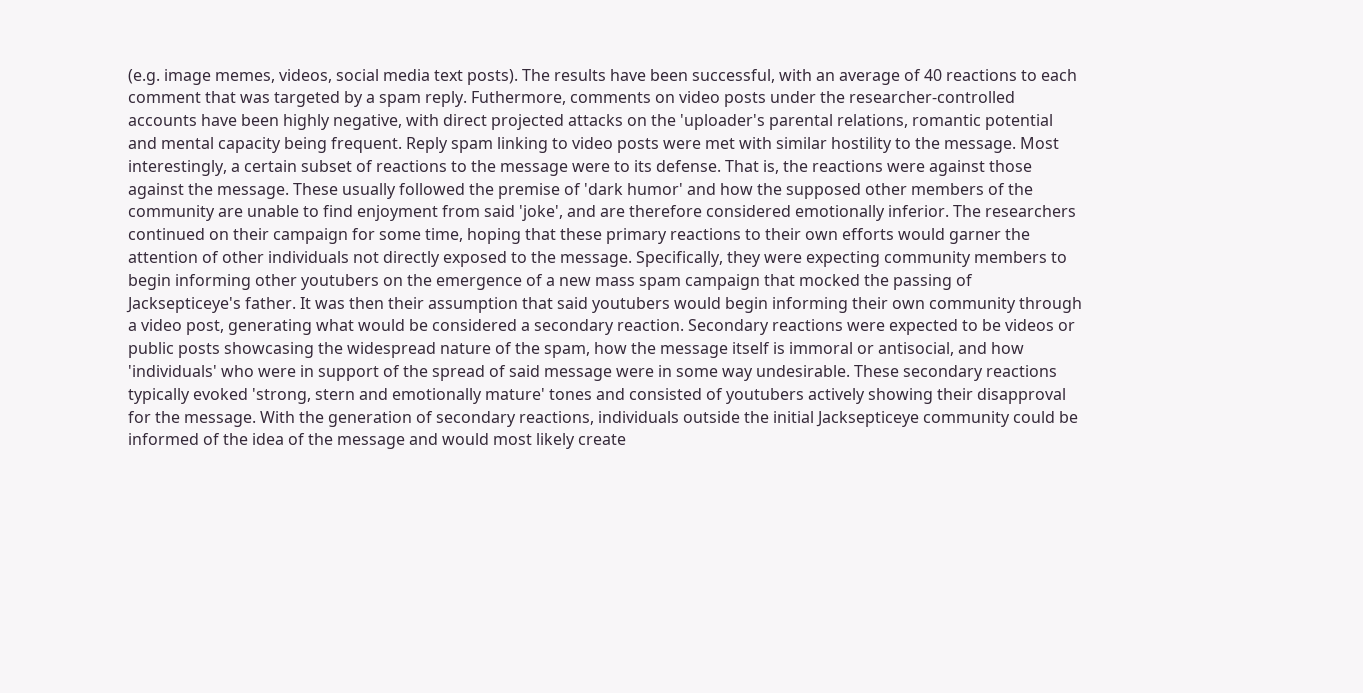(e.g. image memes, videos, social media text posts). The results have been successful, with an average of 40 reactions to each comment that was targeted by a spam reply. Futhermore, comments on video posts under the researcher-controlled accounts have been highly negative, with direct projected attacks on the 'uploader's parental relations, romantic potential and mental capacity being frequent. Reply spam linking to video posts were met with similar hostility to the message. Most interestingly, a certain subset of reactions to the message were to its defense. That is, the reactions were against those against the message. These usually followed the premise of 'dark humor' and how the supposed other members of the community are unable to find enjoyment from said 'joke', and are therefore considered emotionally inferior. The researchers continued on their campaign for some time, hoping that these primary reactions to their own efforts would garner the attention of other individuals not directly exposed to the message. Specifically, they were expecting community members to begin informing other youtubers on the emergence of a new mass spam campaign that mocked the passing of Jacksepticeye's father. It was then their assumption that said youtubers would begin informing their own community through a video post, generating what would be considered a secondary reaction. Secondary reactions were expected to be videos or public posts showcasing the widespread nature of the spam, how the message itself is immoral or antisocial, and how 'individuals' who were in support of the spread of said message were in some way undesirable. These secondary reactions typically evoked 'strong, stern and emotionally mature' tones and consisted of youtubers actively showing their disapproval for the message. With the generation of secondary reactions, individuals outside the initial Jacksepticeye community could be informed of the idea of the message and would most likely create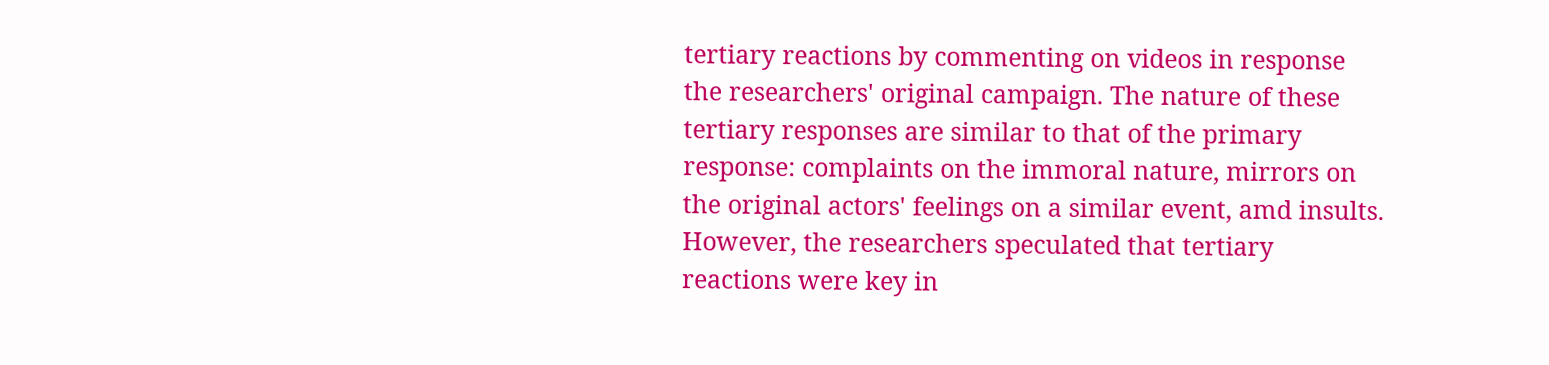tertiary reactions by commenting on videos in response the researchers' original campaign. The nature of these tertiary responses are similar to that of the primary response: complaints on the immoral nature, mirrors on the original actors' feelings on a similar event, amd insults. However, the researchers speculated that tertiary reactions were key in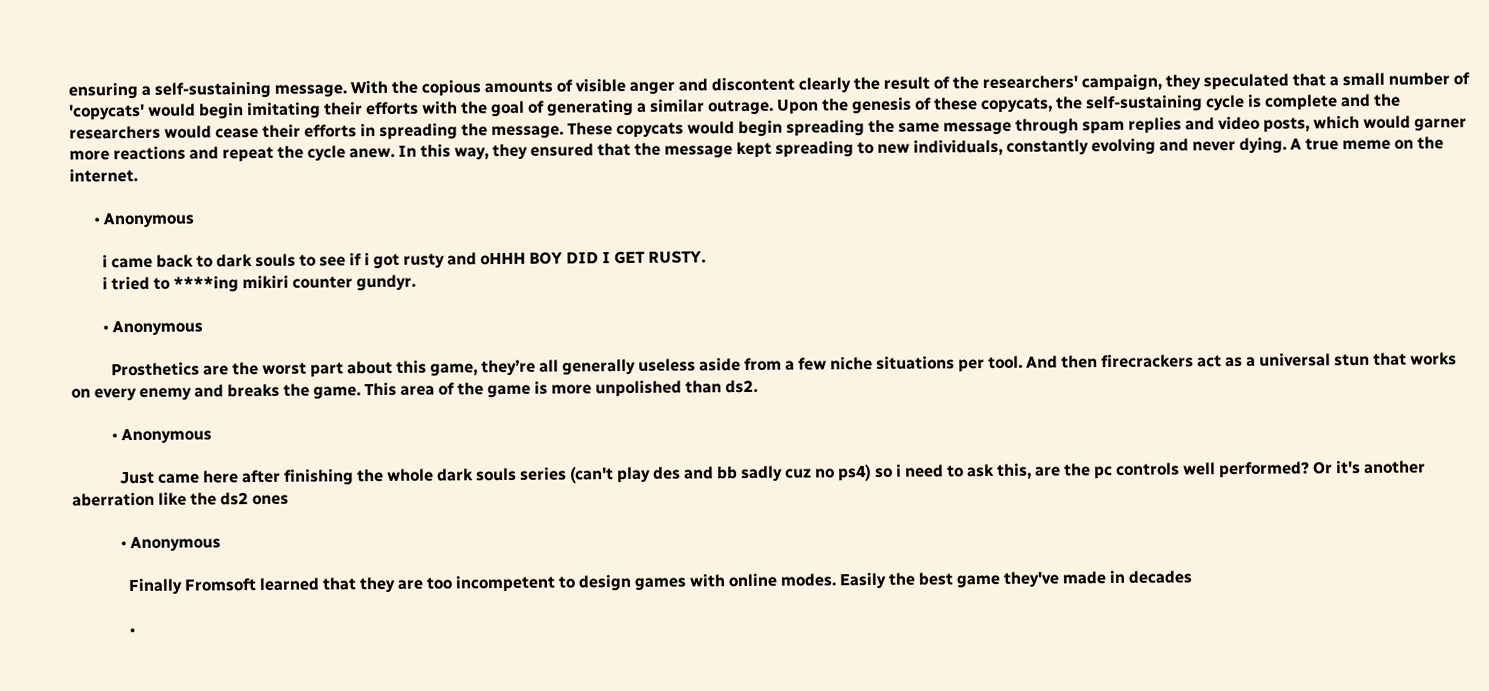ensuring a self-sustaining message. With the copious amounts of visible anger and discontent clearly the result of the researchers' campaign, they speculated that a small number of 'copycats' would begin imitating their efforts with the goal of generating a similar outrage. Upon the genesis of these copycats, the self-sustaining cycle is complete and the researchers would cease their efforts in spreading the message. These copycats would begin spreading the same message through spam replies and video posts, which would garner more reactions and repeat the cycle anew. In this way, they ensured that the message kept spreading to new individuals, constantly evolving and never dying. A true meme on the internet.

      • Anonymous

        i came back to dark souls to see if i got rusty and oHHH BOY DID I GET RUSTY.
        i tried to ****ing mikiri counter gundyr.

        • Anonymous

          Prosthetics are the worst part about this game, they’re all generally useless aside from a few niche situations per tool. And then firecrackers act as a universal stun that works on every enemy and breaks the game. This area of the game is more unpolished than ds2.

          • Anonymous

            Just came here after finishing the whole dark souls series (can't play des and bb sadly cuz no ps4) so i need to ask this, are the pc controls well performed? Or it's another aberration like the ds2 ones

            • Anonymous

              Finally Fromsoft learned that they are too incompetent to design games with online modes. Easily the best game they've made in decades

              •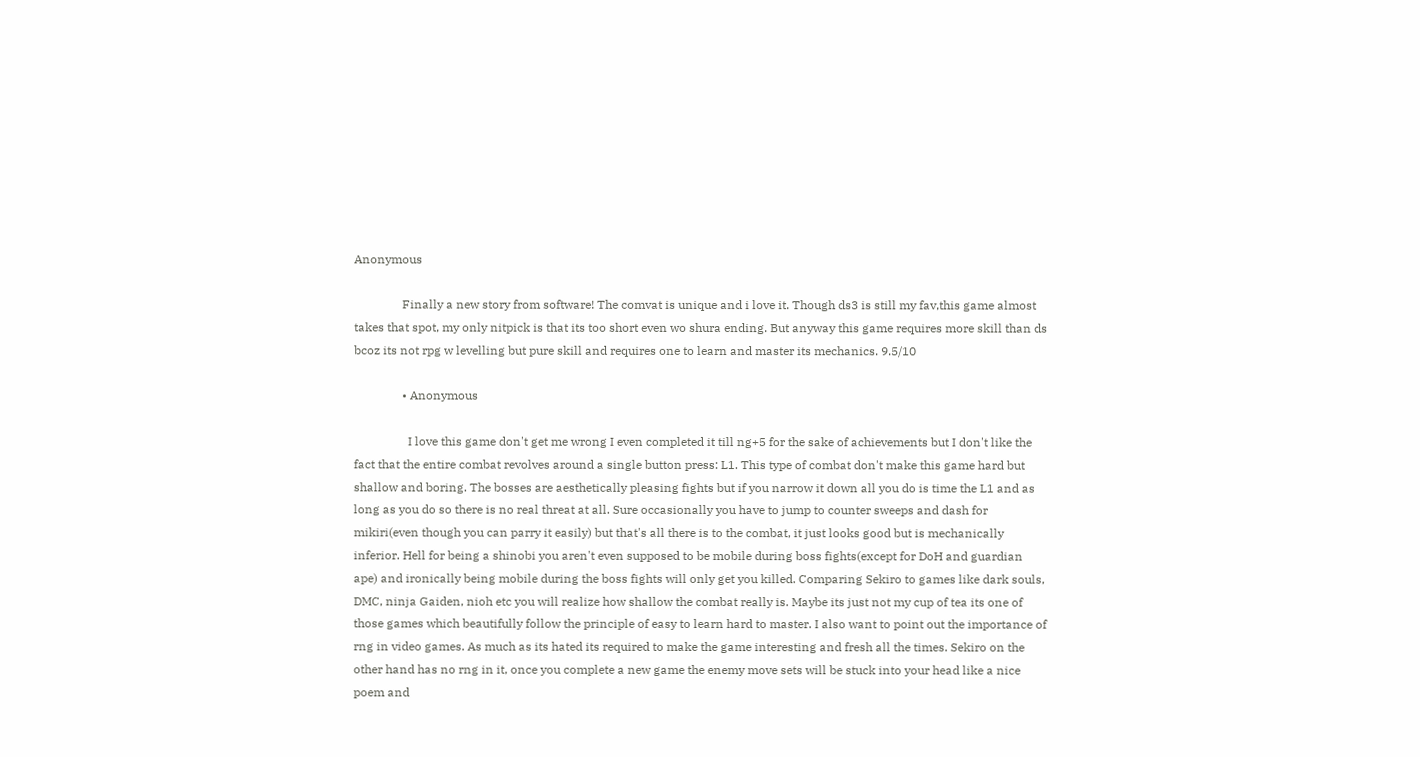Anonymous

                Finally a new story from software! The comvat is unique and i love it. Though ds3 is still my fav,this game almost takes that spot, my only nitpick is that its too short even wo shura ending. But anyway this game requires more skill than ds bcoz its not rpg w levelling but pure skill and requires one to learn and master its mechanics. 9.5/10

                • Anonymous

                  I love this game don't get me wrong I even completed it till ng+5 for the sake of achievements but I don't like the fact that the entire combat revolves around a single button press: L1. This type of combat don't make this game hard but shallow and boring. The bosses are aesthetically pleasing fights but if you narrow it down all you do is time the L1 and as long as you do so there is no real threat at all. Sure occasionally you have to jump to counter sweeps and dash for mikiri(even though you can parry it easily) but that's all there is to the combat, it just looks good but is mechanically inferior. Hell for being a shinobi you aren't even supposed to be mobile during boss fights(except for DoH and guardian ape) and ironically being mobile during the boss fights will only get you killed. Comparing Sekiro to games like dark souls, DMC, ninja Gaiden, nioh etc you will realize how shallow the combat really is. Maybe its just not my cup of tea its one of those games which beautifully follow the principle of easy to learn hard to master. I also want to point out the importance of rng in video games. As much as its hated its required to make the game interesting and fresh all the times. Sekiro on the other hand has no rng in it, once you complete a new game the enemy move sets will be stuck into your head like a nice poem and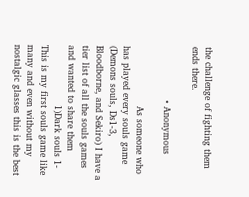the challenge of fighting them ends there.

                  • Anonymous

                    As someone who has played every souls game (Demons souls, Ds1-3, Bloodborne, and Sekiro) I have a tier list of all the souls games and wanted to share them
                    1)Dark souls 1- This is my first souls game like many and even without my nostalgic glasses this is the best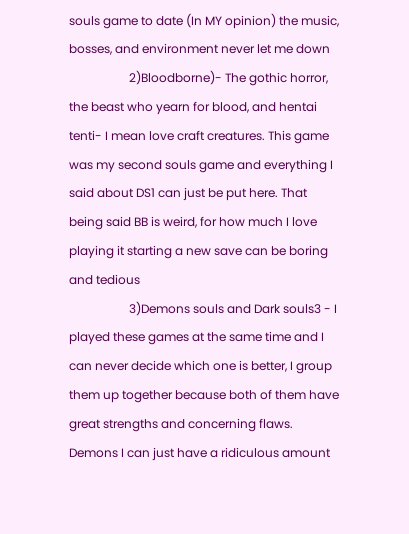souls game to date (In MY opinion) the music, bosses, and environment never let me down
                    2)Bloodborne)- The gothic horror, the beast who yearn for blood, and hentai tenti- I mean love craft creatures. This game was my second souls game and everything I said about DS1 can just be put here. That being said BB is weird, for how much I love playing it starting a new save can be boring and tedious
                    3)Demons souls and Dark souls3 - I played these games at the same time and I can never decide which one is better, I group them up together because both of them have great strengths and concerning flaws. Demons I can just have a ridiculous amount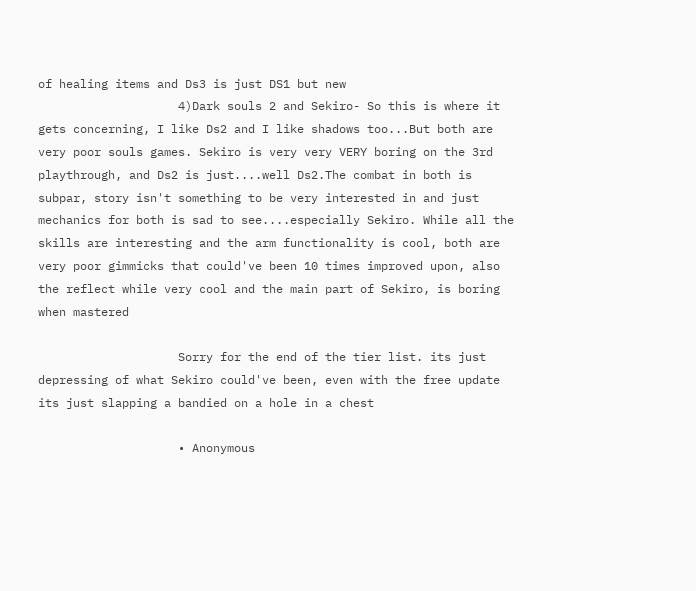of healing items and Ds3 is just DS1 but new
                    4)Dark souls 2 and Sekiro- So this is where it gets concerning, I like Ds2 and I like shadows too...But both are very poor souls games. Sekiro is very very VERY boring on the 3rd playthrough, and Ds2 is just....well Ds2.The combat in both is subpar, story isn't something to be very interested in and just mechanics for both is sad to see....especially Sekiro. While all the skills are interesting and the arm functionality is cool, both are very poor gimmicks that could've been 10 times improved upon, also the reflect while very cool and the main part of Sekiro, is boring when mastered

                    Sorry for the end of the tier list. its just depressing of what Sekiro could've been, even with the free update its just slapping a bandied on a hole in a chest

                    • Anonymous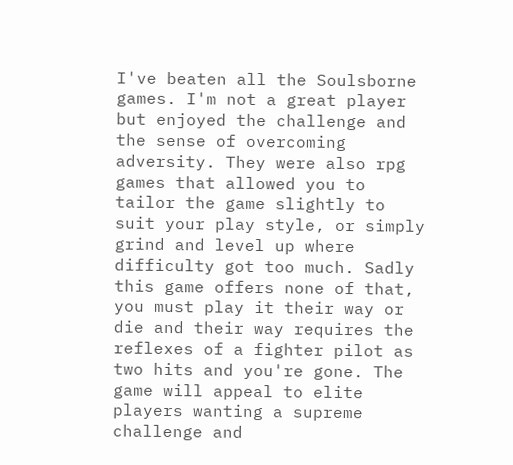I've beaten all the Soulsborne games. I'm not a great player but enjoyed the challenge and the sense of overcoming adversity. They were also rpg games that allowed you to tailor the game slightly to suit your play style, or simply grind and level up where difficulty got too much. Sadly this game offers none of that, you must play it their way or die and their way requires the reflexes of a fighter pilot as two hits and you're gone. The game will appeal to elite players wanting a supreme challenge and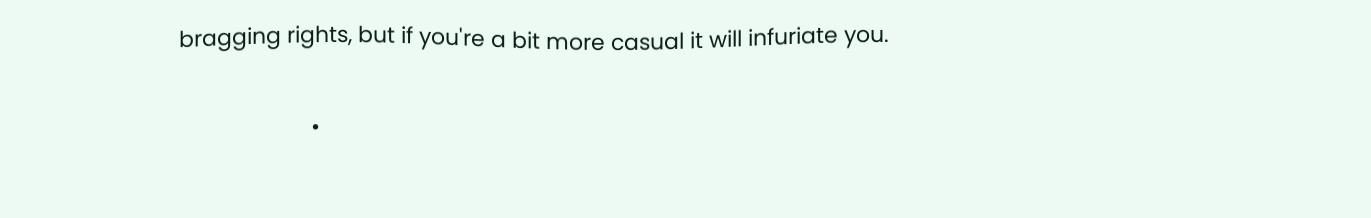bragging rights, but if you're a bit more casual it will infuriate you.

                      •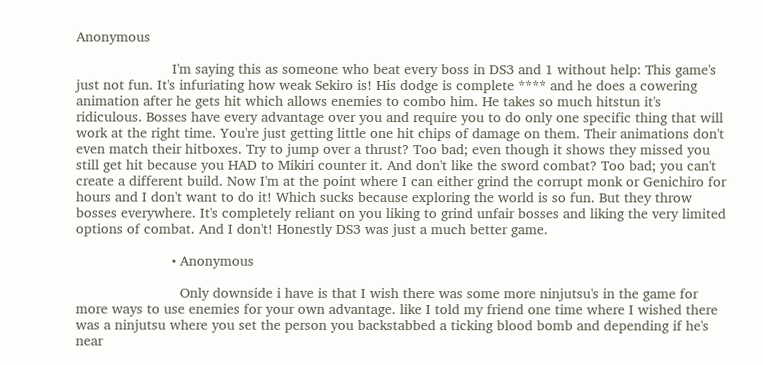Anonymous

                        I'm saying this as someone who beat every boss in DS3 and 1 without help: This game's just not fun. It's infuriating how weak Sekiro is! His dodge is complete **** and he does a cowering animation after he gets hit which allows enemies to combo him. He takes so much hitstun it's ridiculous. Bosses have every advantage over you and require you to do only one specific thing that will work at the right time. You're just getting little one hit chips of damage on them. Their animations don't even match their hitboxes. Try to jump over a thrust? Too bad; even though it shows they missed you still get hit because you HAD to Mikiri counter it. And don't like the sword combat? Too bad; you can't create a different build. Now I'm at the point where I can either grind the corrupt monk or Genichiro for hours and I don't want to do it! Which sucks because exploring the world is so fun. But they throw bosses everywhere. It's completely reliant on you liking to grind unfair bosses and liking the very limited options of combat. And I don't! Honestly DS3 was just a much better game.

                        • Anonymous

                          Only downside i have is that I wish there was some more ninjutsu's in the game for more ways to use enemies for your own advantage. like I told my friend one time where I wished there was a ninjutsu where you set the person you backstabbed a ticking blood bomb and depending if he's near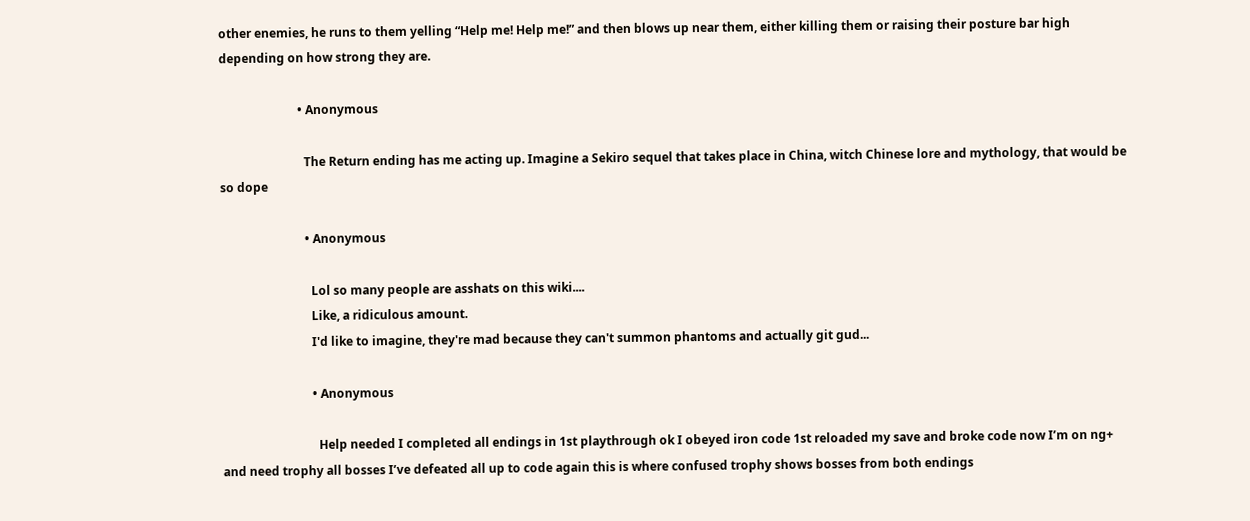other enemies, he runs to them yelling “Help me! Help me!” and then blows up near them, either killing them or raising their posture bar high depending on how strong they are.

                          • Anonymous

                            The Return ending has me acting up. Imagine a Sekiro sequel that takes place in China, witch Chinese lore and mythology, that would be so dope

                            • Anonymous

                              Lol so many people are asshats on this wiki....
                              Like, a ridiculous amount.
                              I'd like to imagine, they're mad because they can't summon phantoms and actually git gud...

                              • Anonymous

                                Help needed I completed all endings in 1st playthrough ok I obeyed iron code 1st reloaded my save and broke code now I’m on ng+ and need trophy all bosses I’ve defeated all up to code again this is where confused trophy shows bosses from both endings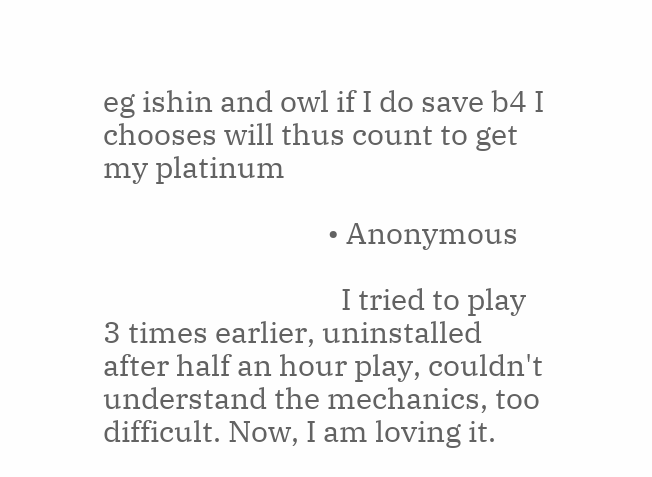eg ishin and owl if I do save b4 I chooses will thus count to get my platinum

                                • Anonymous

                                  I tried to play 3 times earlier, uninstalled after half an hour play, couldn't understand the mechanics, too difficult. Now, I am loving it.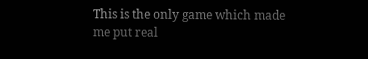This is the only game which made me put real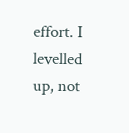effort. I levelled up, not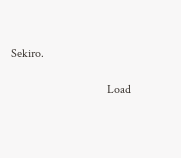Sekiro.

                                Load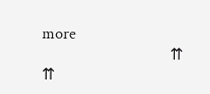more
                                ⇈ ⇈